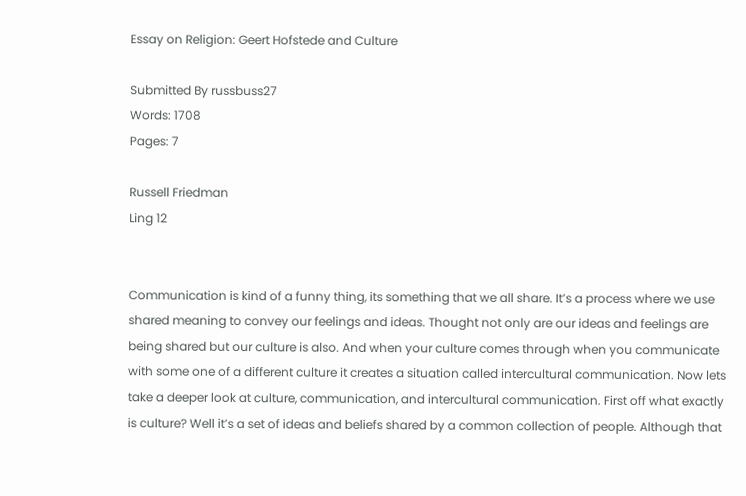Essay on Religion: Geert Hofstede and Culture

Submitted By russbuss27
Words: 1708
Pages: 7

Russell Friedman
Ling 12


Communication is kind of a funny thing, its something that we all share. It’s a process where we use shared meaning to convey our feelings and ideas. Thought not only are our ideas and feelings are being shared but our culture is also. And when your culture comes through when you communicate with some one of a different culture it creates a situation called intercultural communication. Now lets take a deeper look at culture, communication, and intercultural communication. First off what exactly is culture? Well it’s a set of ideas and beliefs shared by a common collection of people. Although that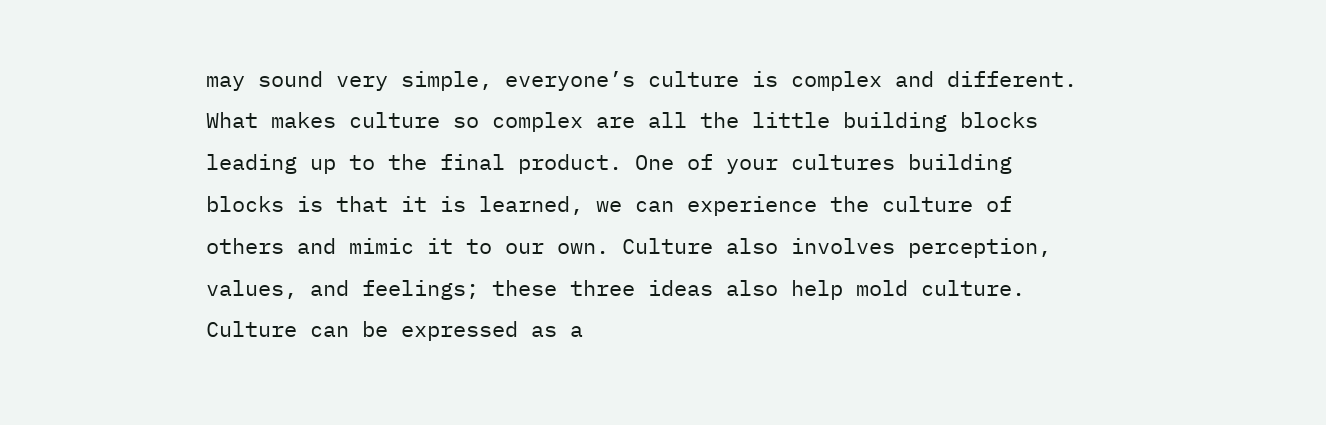may sound very simple, everyone’s culture is complex and different. What makes culture so complex are all the little building blocks leading up to the final product. One of your cultures building blocks is that it is learned, we can experience the culture of others and mimic it to our own. Culture also involves perception, values, and feelings; these three ideas also help mold culture. Culture can be expressed as a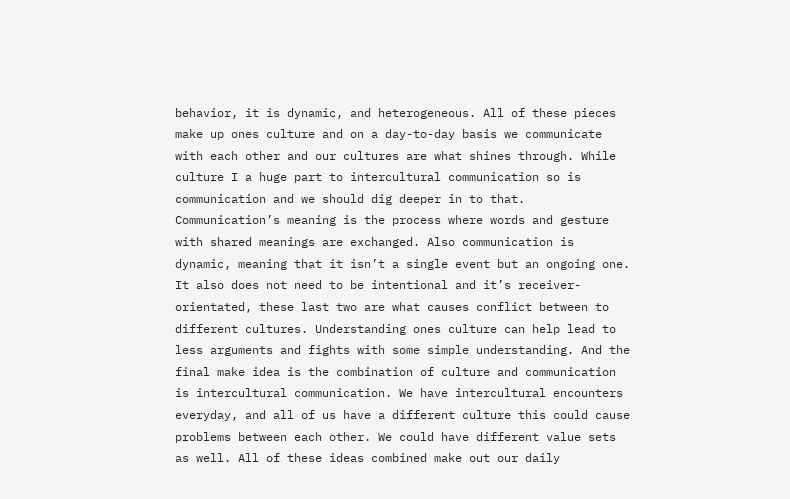behavior, it is dynamic, and heterogeneous. All of these pieces make up ones culture and on a day-to-day basis we communicate with each other and our cultures are what shines through. While culture I a huge part to intercultural communication so is communication and we should dig deeper in to that. Communication’s meaning is the process where words and gesture with shared meanings are exchanged. Also communication is dynamic, meaning that it isn’t a single event but an ongoing one. It also does not need to be intentional and it’s receiver-orientated, these last two are what causes conflict between to different cultures. Understanding ones culture can help lead to less arguments and fights with some simple understanding. And the final make idea is the combination of culture and communication is intercultural communication. We have intercultural encounters everyday, and all of us have a different culture this could cause problems between each other. We could have different value sets as well. All of these ideas combined make out our daily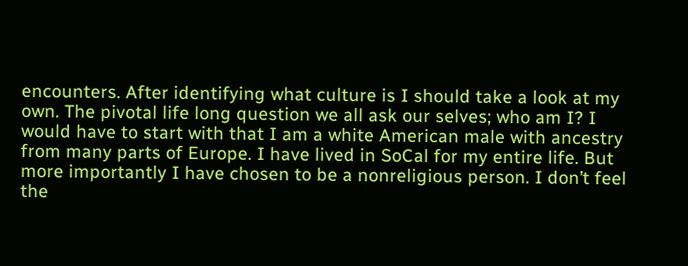encounters. After identifying what culture is I should take a look at my own. The pivotal life long question we all ask our selves; who am I? I would have to start with that I am a white American male with ancestry from many parts of Europe. I have lived in SoCal for my entire life. But more importantly I have chosen to be a nonreligious person. I don’t feel the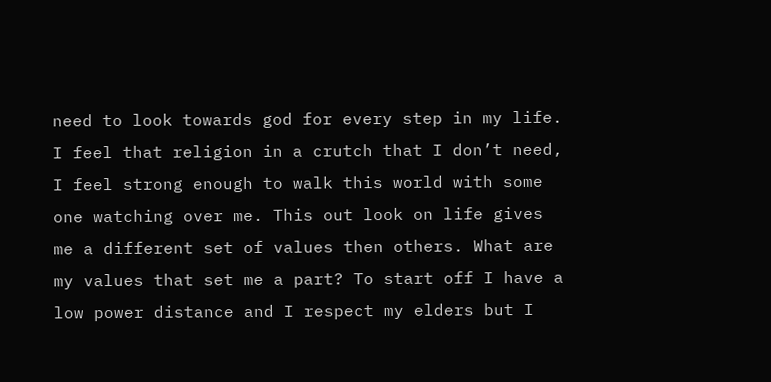need to look towards god for every step in my life. I feel that religion in a crutch that I don’t need, I feel strong enough to walk this world with some one watching over me. This out look on life gives me a different set of values then others. What are my values that set me a part? To start off I have a low power distance and I respect my elders but I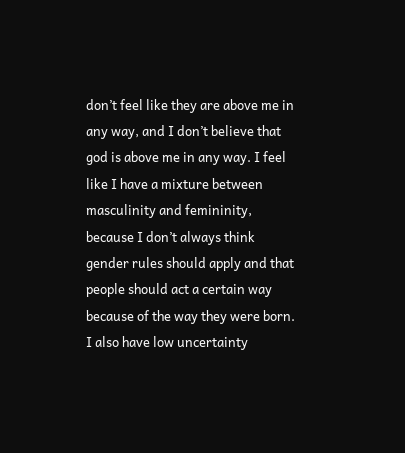don’t feel like they are above me in any way, and I don’t believe that god is above me in any way. I feel like I have a mixture between masculinity and femininity, because I don’t always think gender rules should apply and that people should act a certain way because of the way they were born. I also have low uncertainty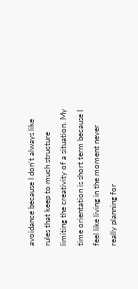avoidance because I don’t always like rules that keep to much structure limiting the creativity of a situation. My time orientation is short term because I feel like living in the moment never really planning for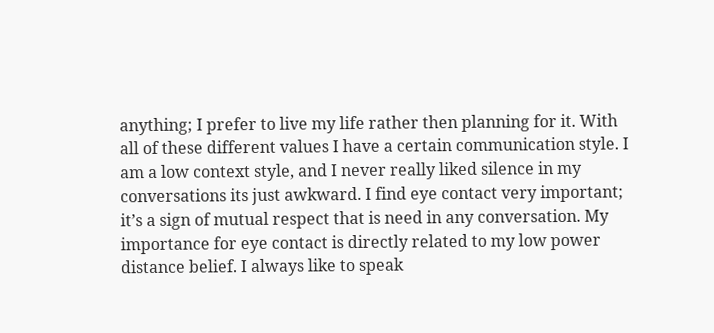anything; I prefer to live my life rather then planning for it. With all of these different values I have a certain communication style. I am a low context style, and I never really liked silence in my conversations its just awkward. I find eye contact very important; it’s a sign of mutual respect that is need in any conversation. My importance for eye contact is directly related to my low power distance belief. I always like to speak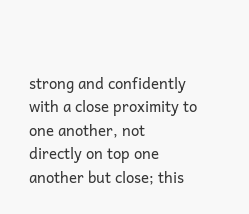strong and confidently with a close proximity to one another, not directly on top one another but close; this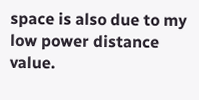space is also due to my low power distance value.